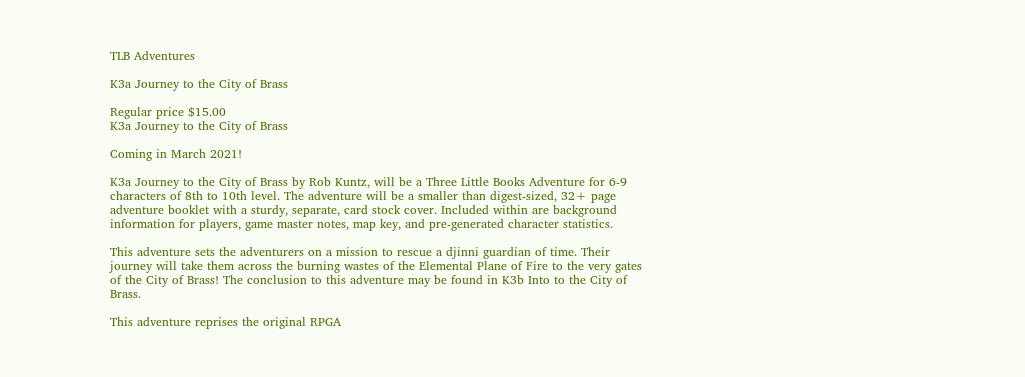TLB Adventures

K3a Journey to the City of Brass

Regular price $15.00
K3a Journey to the City of Brass

Coming in March 2021!

K3a Journey to the City of Brass by Rob Kuntz, will be a Three Little Books Adventure for 6-9 characters of 8th to 10th level. The adventure will be a smaller than digest-sized, 32+ page adventure booklet with a sturdy, separate, card stock cover. Included within are background information for players, game master notes, map key, and pre-generated character statistics.

This adventure sets the adventurers on a mission to rescue a djinni guardian of time. Their journey will take them across the burning wastes of the Elemental Plane of Fire to the very gates of the City of Brass! The conclusion to this adventure may be found in K3b Into to the City of Brass.

This adventure reprises the original RPGA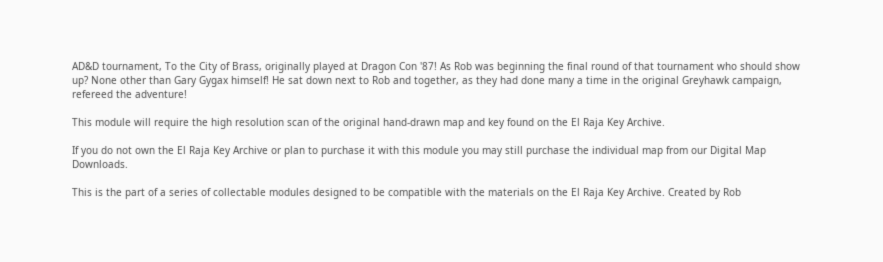AD&D tournament, To the City of Brass, originally played at Dragon Con '87! As Rob was beginning the final round of that tournament who should show up? None other than Gary Gygax himself! He sat down next to Rob and together, as they had done many a time in the original Greyhawk campaign, refereed the adventure!

This module will require the high resolution scan of the original hand-drawn map and key found on the El Raja Key Archive.

If you do not own the El Raja Key Archive or plan to purchase it with this module you may still purchase the individual map from our Digital Map Downloads.

This is the part of a series of collectable modules designed to be compatible with the materials on the El Raja Key Archive. Created by Rob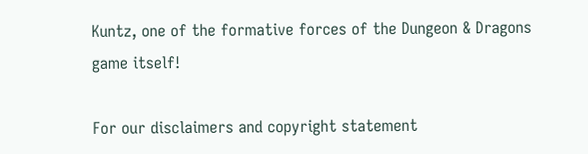Kuntz, one of the formative forces of the Dungeon & Dragons game itself!

For our disclaimers and copyright statement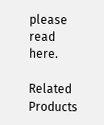please read here.

Related Products